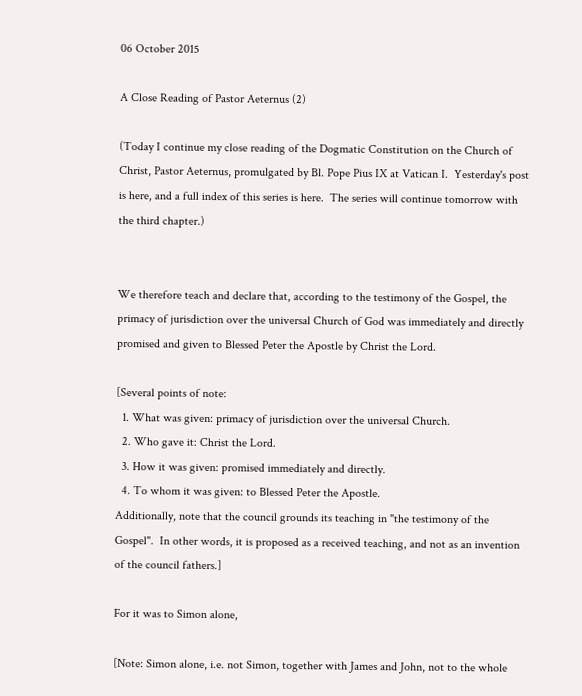06 October 2015

A Close Reading of Pastor Aeternus (2)

(Today I continue my close reading of the Dogmatic Constitution on the Church of Christ, Pastor Aeternus, promulgated by Bl. Pope Pius IX at Vatican I.  Yesterday's post is here, and a full index of this series is here.  The series will continue tomorrow with the third chapter.)


We therefore teach and declare that, according to the testimony of the Gospel, the primacy of jurisdiction over the universal Church of God was immediately and directly promised and given to Blessed Peter the Apostle by Christ the Lord.

[Several points of note:
  1. What was given: primacy of jurisdiction over the universal Church.
  2. Who gave it: Christ the Lord.
  3. How it was given: promised immediately and directly.
  4. To whom it was given: to Blessed Peter the Apostle.
Additionally, note that the council grounds its teaching in "the testimony of the Gospel".  In other words, it is proposed as a received teaching, and not as an invention of the council fathers.]

For it was to Simon alone,

[Note: Simon alone, i.e. not Simon, together with James and John, not to the whole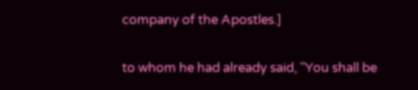company of the Apostles.]

to whom he had already said, "You shall be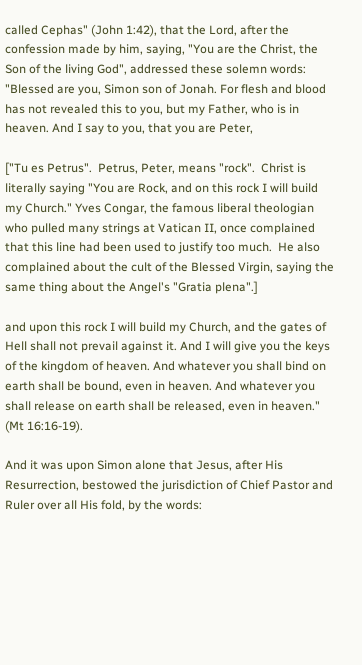called Cephas" (John 1:42), that the Lord, after the confession made by him, saying, "You are the Christ, the Son of the living God", addressed these solemn words: "Blessed are you, Simon son of Jonah. For flesh and blood has not revealed this to you, but my Father, who is in heaven. And I say to you, that you are Peter,

["Tu es Petrus".  Petrus, Peter, means "rock".  Christ is literally saying "You are Rock, and on this rock I will build my Church." Yves Congar, the famous liberal theologian who pulled many strings at Vatican II, once complained that this line had been used to justify too much.  He also complained about the cult of the Blessed Virgin, saying the same thing about the Angel's "Gratia plena".]

and upon this rock I will build my Church, and the gates of Hell shall not prevail against it. And I will give you the keys of the kingdom of heaven. And whatever you shall bind on earth shall be bound, even in heaven. And whatever you shall release on earth shall be released, even in heaven." (Mt 16:16-19).

And it was upon Simon alone that Jesus, after His Resurrection, bestowed the jurisdiction of Chief Pastor and Ruler over all His fold, by the words: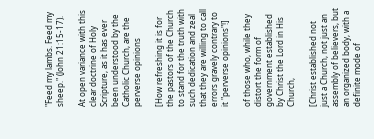"Feed my lambs. Feed my sheep." (John 21:15-17).

At open variance with this clear doctrine of Holy Scripture, as it has ever been understood by the Catholic Church, are the perverse opinions

[How refreshing it is for the pastors of the Church to stand for the truth with such dedication and zeal that they are willing to call errors gravely contrary to it "perverse opinions"!]

of those who, while they distort the form of government established by Christ the Lord in His Church,

[Christ established not just a Church, not just an assembly of believers, but an organized body, with a definite mode of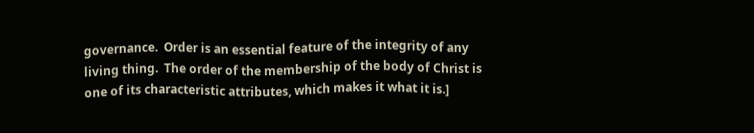governance.  Order is an essential feature of the integrity of any living thing.  The order of the membership of the body of Christ is one of its characteristic attributes, which makes it what it is.]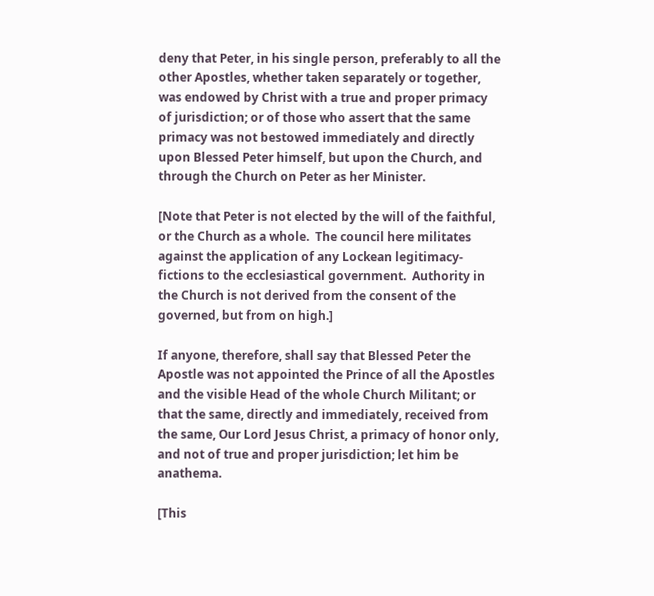deny that Peter, in his single person, preferably to all the other Apostles, whether taken separately or together, was endowed by Christ with a true and proper primacy of jurisdiction; or of those who assert that the same primacy was not bestowed immediately and directly upon Blessed Peter himself, but upon the Church, and through the Church on Peter as her Minister.

[Note that Peter is not elected by the will of the faithful, or the Church as a whole.  The council here militates against the application of any Lockean legitimacy-fictions to the ecclesiastical government.  Authority in the Church is not derived from the consent of the governed, but from on high.]

If anyone, therefore, shall say that Blessed Peter the Apostle was not appointed the Prince of all the Apostles and the visible Head of the whole Church Militant; or that the same, directly and immediately, received from the same, Our Lord Jesus Christ, a primacy of honor only, and not of true and proper jurisdiction; let him be anathema.

[This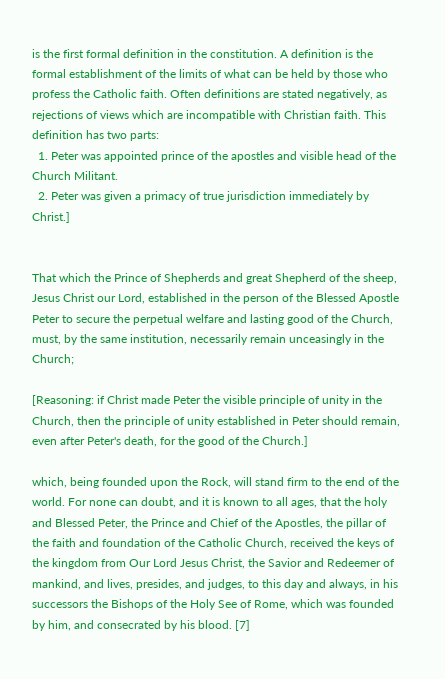is the first formal definition in the constitution. A definition is the formal establishment of the limits of what can be held by those who profess the Catholic faith. Often definitions are stated negatively, as rejections of views which are incompatible with Christian faith. This definition has two parts:
  1. Peter was appointed prince of the apostles and visible head of the Church Militant.
  2. Peter was given a primacy of true jurisdiction immediately by Christ.]


That which the Prince of Shepherds and great Shepherd of the sheep, Jesus Christ our Lord, established in the person of the Blessed Apostle Peter to secure the perpetual welfare and lasting good of the Church, must, by the same institution, necessarily remain unceasingly in the Church;

[Reasoning: if Christ made Peter the visible principle of unity in the Church, then the principle of unity established in Peter should remain, even after Peter's death, for the good of the Church.]

which, being founded upon the Rock, will stand firm to the end of the world. For none can doubt, and it is known to all ages, that the holy and Blessed Peter, the Prince and Chief of the Apostles, the pillar of the faith and foundation of the Catholic Church, received the keys of the kingdom from Our Lord Jesus Christ, the Savior and Redeemer of mankind, and lives, presides, and judges, to this day and always, in his successors the Bishops of the Holy See of Rome, which was founded by him, and consecrated by his blood. [7]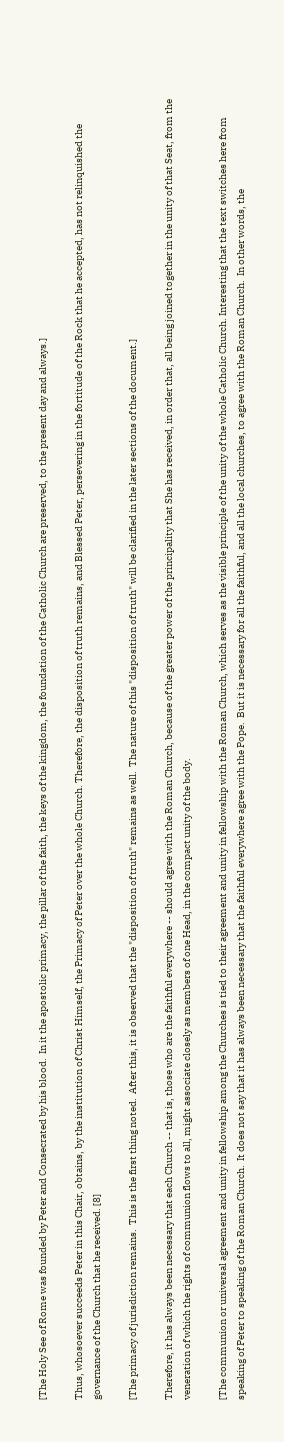[The Holy See of Rome was founded by Peter and Consecrated by his blood.  In it the apostolic primacy, the pillar of the faith, the keys of the kingdom, the foundation of the Catholic Church are preserved, to the present day and always.]

Thus, whosoever succeeds Peter in this Chair, obtains, by the institution of Christ Himself, the Primacy of Peter over the whole Church. Therefore, the disposition of truth remains, and Blessed Peter, persevering in the fortitude of the Rock that he accepted, has not relinquished the governance of the Church that he received. [8]

[The primacy of jurisdiction remains.  This is the first thing noted.  After this, it is observed that the "disposition of truth" remains as well.  The nature of this "disposition of truth" will be clarified in the later sections of the document.]

Therefore, it has always been necessary that each Church -- that is, those who are the faithful everywhere -- should agree with the Roman Church, because of the greater power of the principality that She has received, in order that, all being joined together in the unity of that Seat, from the veneration of which the rights of communion flows to all, might associate closely as members of one Head, in the compact unity of the body.

[The communion or universal agreement and unity in fellowship among the Churches is tied to their agreement and unity in fellowship with the Roman Church, which serves as the visible principle of the unity of the whole Catholic Church. Interesting that the text switches here from speaking of Peter to speaking of the Roman Church.  It does not say that it has always been necessary that the faithful everywhere agree with the Pope.  But it is necessary for all the faithful, and all the local churches, to agree with the Roman Church.  In other words, the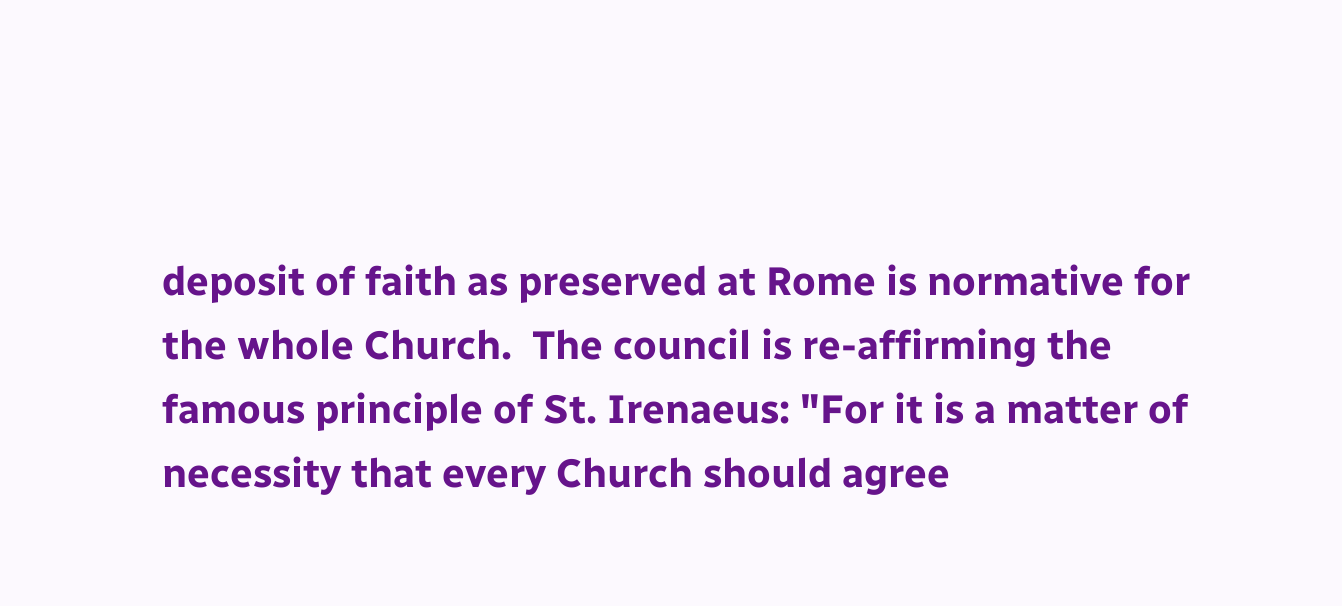deposit of faith as preserved at Rome is normative for the whole Church.  The council is re-affirming the famous principle of St. Irenaeus: "For it is a matter of necessity that every Church should agree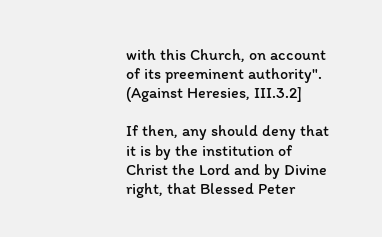with this Church, on account of its preeminent authority".  (Against Heresies, III.3.2]

If then, any should deny that it is by the institution of Christ the Lord and by Divine right, that Blessed Peter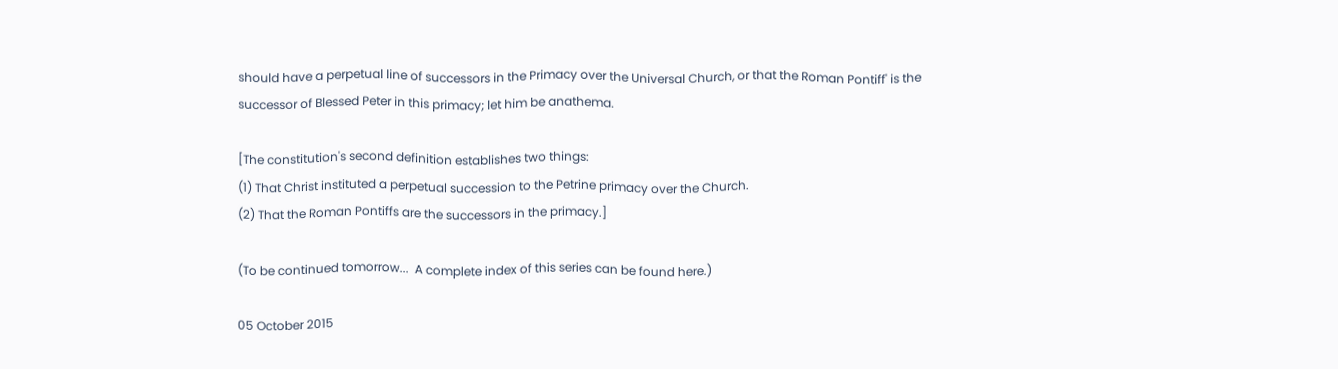should have a perpetual line of successors in the Primacy over the Universal Church, or that the Roman Pontiff' is the successor of Blessed Peter in this primacy; let him be anathema.

[The constitution's second definition establishes two things:
(1) That Christ instituted a perpetual succession to the Petrine primacy over the Church.
(2) That the Roman Pontiffs are the successors in the primacy.]

(To be continued tomorrow...  A complete index of this series can be found here.)

05 October 2015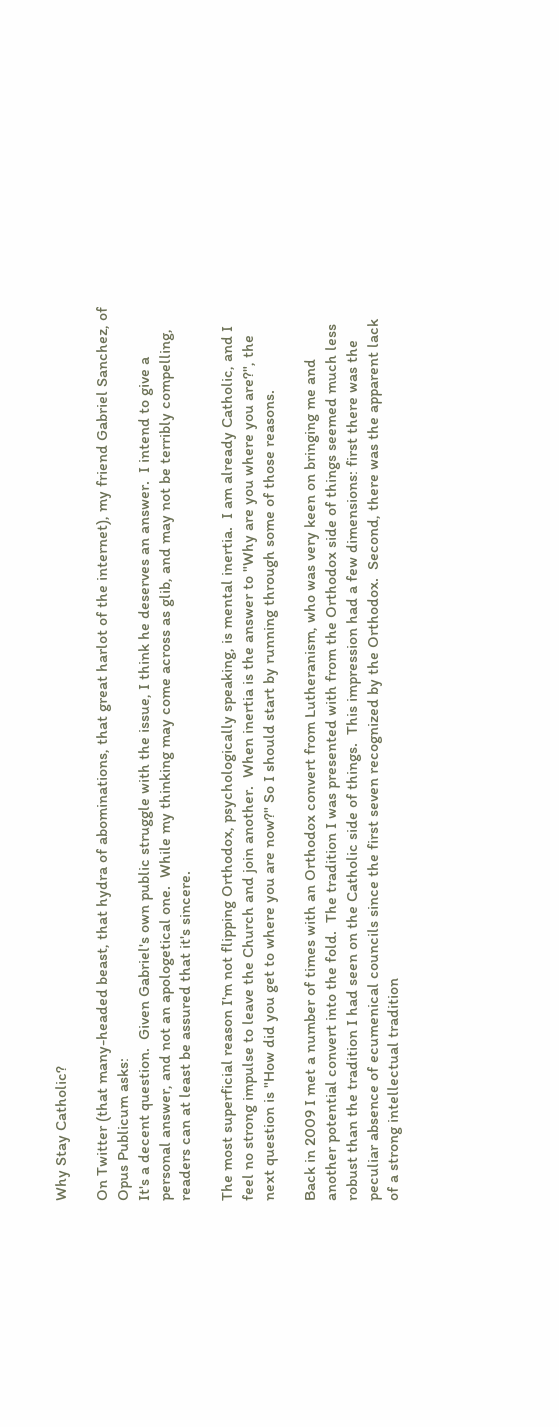Why Stay Catholic?

On Twitter (that many-headed beast, that hydra of abominations, that great harlot of the internet), my friend Gabriel Sanchez, of Opus Publicum asks:
It's a decent question.  Given Gabriel's own public struggle with the issue, I think he deserves an answer.  I intend to give a personal answer, and not an apologetical one.  While my thinking may come across as glib, and may not be terribly compelling, readers can at least be assured that it's sincere.

The most superficial reason I'm not flipping Orthodox, psychologically speaking, is mental inertia.  I am already Catholic, and I feel no strong impulse to leave the Church and join another.  When inertia is the answer to "Why are you where you are?", the next question is "How did you get to where you are now?" So I should start by running through some of those reasons.

Back in 2009 I met a number of times with an Orthodox convert from Lutheranism, who was very keen on bringing me and another potential convert into the fold.  The tradition I was presented with from the Orthodox side of things seemed much less robust than the tradition I had seen on the Catholic side of things.  This impression had a few dimensions: first there was the peculiar absence of ecumenical councils since the first seven recognized by the Orthodox.  Second, there was the apparent lack of a strong intellectual tradition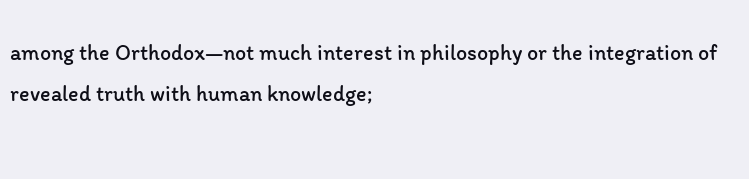among the Orthodox—not much interest in philosophy or the integration of revealed truth with human knowledge;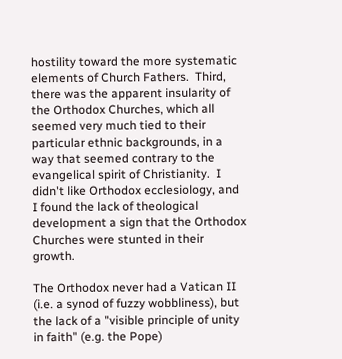hostility toward the more systematic elements of Church Fathers.  Third, there was the apparent insularity of the Orthodox Churches, which all seemed very much tied to their particular ethnic backgrounds, in a way that seemed contrary to the evangelical spirit of Christianity.  I didn't like Orthodox ecclesiology, and I found the lack of theological development a sign that the Orthodox Churches were stunted in their growth.

The Orthodox never had a Vatican II  (i.e. a synod of fuzzy wobbliness), but the lack of a "visible principle of unity in faith" (e.g. the Pope)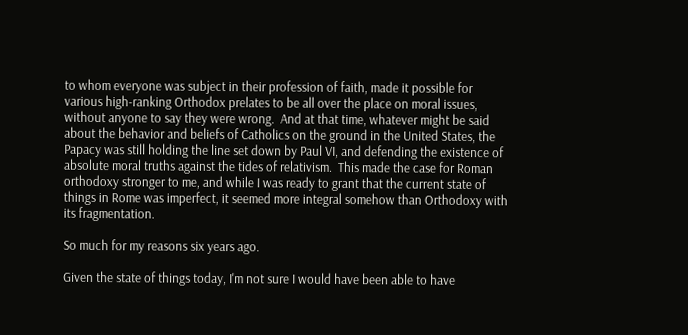to whom everyone was subject in their profession of faith, made it possible for various high-ranking Orthodox prelates to be all over the place on moral issues, without anyone to say they were wrong.  And at that time, whatever might be said about the behavior and beliefs of Catholics on the ground in the United States, the Papacy was still holding the line set down by Paul VI, and defending the existence of absolute moral truths against the tides of relativism.  This made the case for Roman orthodoxy stronger to me, and while I was ready to grant that the current state of things in Rome was imperfect, it seemed more integral somehow than Orthodoxy with its fragmentation.

So much for my reasons six years ago.

Given the state of things today, I'm not sure I would have been able to have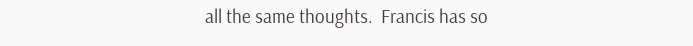all the same thoughts.  Francis has so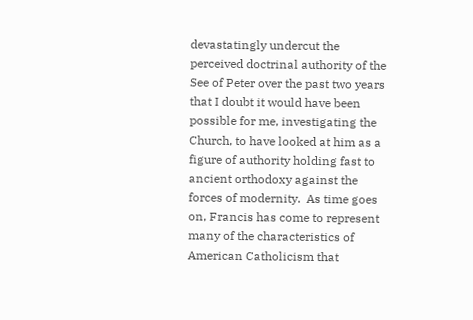devastatingly undercut the perceived doctrinal authority of the See of Peter over the past two years that I doubt it would have been possible for me, investigating the Church, to have looked at him as a figure of authority holding fast to ancient orthodoxy against the forces of modernity.  As time goes on, Francis has come to represent many of the characteristics of American Catholicism that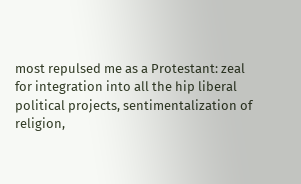most repulsed me as a Protestant: zeal for integration into all the hip liberal political projects, sentimentalization of religion,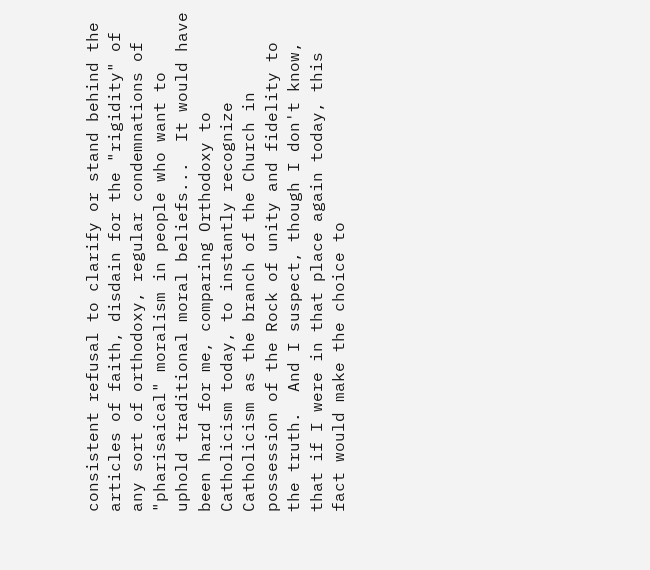consistent refusal to clarify or stand behind the articles of faith, disdain for the "rigidity" of any sort of orthodoxy, regular condemnations of "pharisaical" moralism in people who want to uphold traditional moral beliefs...  It would have been hard for me, comparing Orthodoxy to Catholicism today, to instantly recognize Catholicism as the branch of the Church in possession of the Rock of unity and fidelity to the truth.  And I suspect, though I don't know, that if I were in that place again today, this fact would make the choice to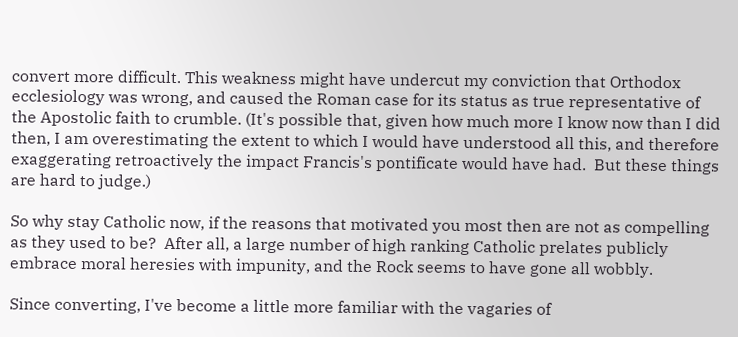convert more difficult. This weakness might have undercut my conviction that Orthodox ecclesiology was wrong, and caused the Roman case for its status as true representative of the Apostolic faith to crumble. (It's possible that, given how much more I know now than I did then, I am overestimating the extent to which I would have understood all this, and therefore exaggerating retroactively the impact Francis's pontificate would have had.  But these things are hard to judge.)

So why stay Catholic now, if the reasons that motivated you most then are not as compelling as they used to be?  After all, a large number of high ranking Catholic prelates publicly embrace moral heresies with impunity, and the Rock seems to have gone all wobbly.

Since converting, I've become a little more familiar with the vagaries of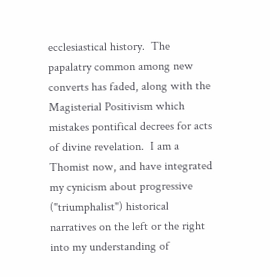ecclesiastical history.  The papalatry common among new converts has faded, along with the Magisterial Positivism which mistakes pontifical decrees for acts of divine revelation.  I am a Thomist now, and have integrated my cynicism about progressive ("triumphalist") historical narratives on the left or the right into my understanding of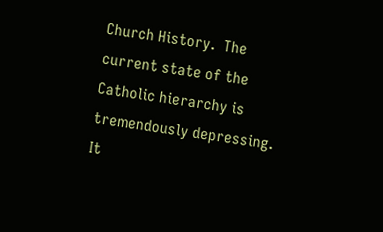Church History.  The current state of the Catholic hierarchy is tremendously depressing.  It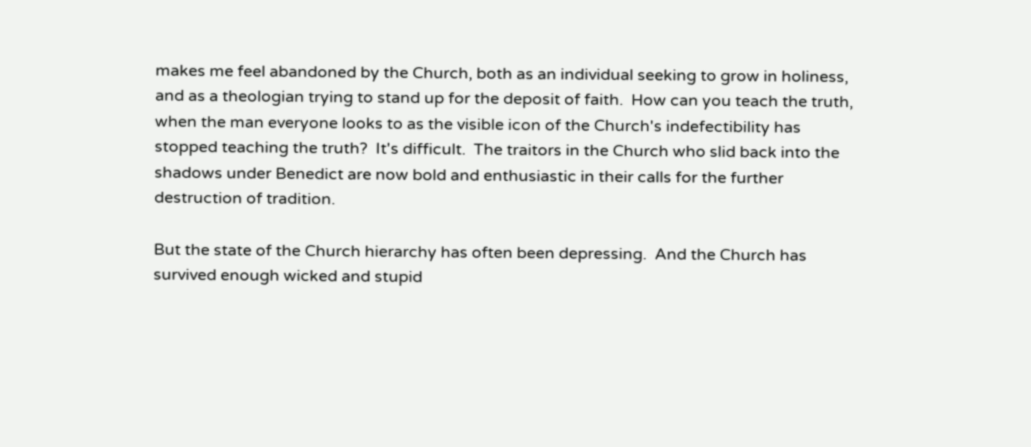makes me feel abandoned by the Church, both as an individual seeking to grow in holiness, and as a theologian trying to stand up for the deposit of faith.  How can you teach the truth, when the man everyone looks to as the visible icon of the Church's indefectibility has stopped teaching the truth?  It's difficult.  The traitors in the Church who slid back into the shadows under Benedict are now bold and enthusiastic in their calls for the further destruction of tradition.

But the state of the Church hierarchy has often been depressing.  And the Church has survived enough wicked and stupid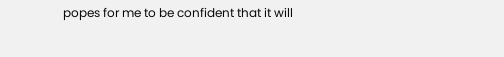popes for me to be confident that it will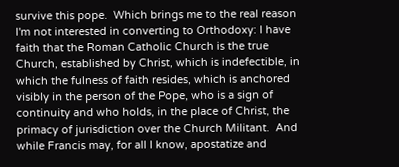survive this pope.  Which brings me to the real reason I'm not interested in converting to Orthodoxy: I have faith that the Roman Catholic Church is the true Church, established by Christ, which is indefectible, in which the fulness of faith resides, which is anchored visibly in the person of the Pope, who is a sign of continuity and who holds, in the place of Christ, the primacy of jurisdiction over the Church Militant.  And while Francis may, for all I know, apostatize and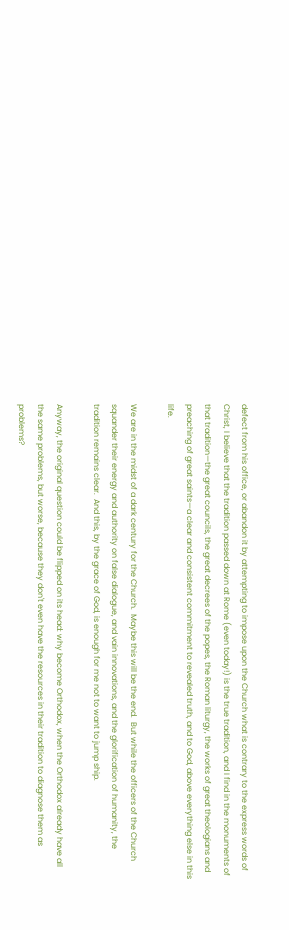defect from his office, or abandon it by attempting to impose upon the Church what is contrary to the express words of Christ, I believe that the tradition passed down at Rome (even today!) is the true tradition, and I find in the monuments of that tradition—the great councils, the great decrees of the popes, the Roman liturgy, the works of great theologians and preaching of great saints—a clear and consistent commitment to revealed truth, and to God, above everything else in this life.

We are in the midst of a dark century for the Church.  Maybe this will be the end.  But while the officers of the Church squander their energy and authority on false dialogue, and vain innovations, and the glorification of humanity, the tradition remains clear.  And this, by the grace of God, is enough for me not to want to jump ship.

Anyway, the original question could be flipped on its head: why become Orthodox, when the Orthodox already have all the same problems, but worse, because they don't even have the resources in their tradition to diagnose them as problems?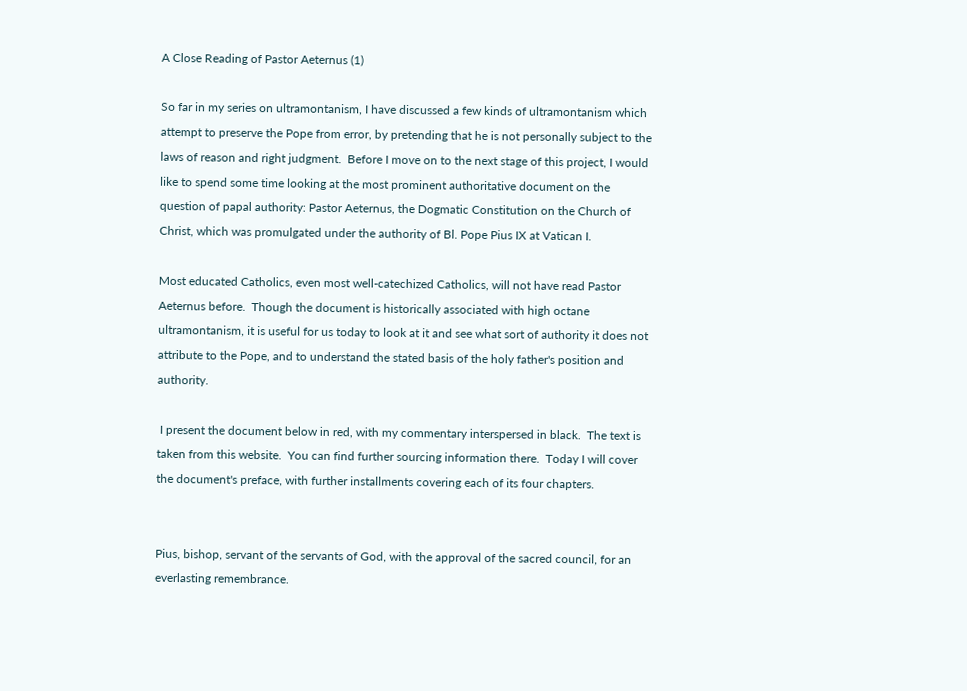A Close Reading of Pastor Aeternus (1)

So far in my series on ultramontanism, I have discussed a few kinds of ultramontanism which attempt to preserve the Pope from error, by pretending that he is not personally subject to the laws of reason and right judgment.  Before I move on to the next stage of this project, I would like to spend some time looking at the most prominent authoritative document on the question of papal authority: Pastor Aeternus, the Dogmatic Constitution on the Church of Christ, which was promulgated under the authority of Bl. Pope Pius IX at Vatican I.

Most educated Catholics, even most well-catechized Catholics, will not have read Pastor Aeternus before.  Though the document is historically associated with high octane ultramontanism, it is useful for us today to look at it and see what sort of authority it does not attribute to the Pope, and to understand the stated basis of the holy father's position and authority.

 I present the document below in red, with my commentary interspersed in black.  The text is taken from this website.  You can find further sourcing information there.  Today I will cover the document's preface, with further installments covering each of its four chapters.


Pius, bishop, servant of the servants of God, with the approval of the sacred council, for an everlasting remembrance.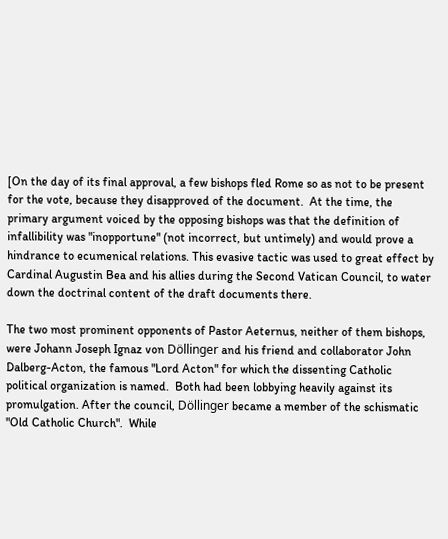[On the day of its final approval, a few bishops fled Rome so as not to be present for the vote, because they disapproved of the document.  At the time, the primary argument voiced by the opposing bishops was that the definition of infallibility was "inopportune" (not incorrect, but untimely) and would prove a hindrance to ecumenical relations. This evasive tactic was used to great effect by Cardinal Augustin Bea and his allies during the Second Vatican Council, to water down the doctrinal content of the draft documents there.

The two most prominent opponents of Pastor Aeternus, neither of them bishops, were Johann Joseph Ignaz von Döllinger and his friend and collaborator John Dalberg-Acton, the famous "Lord Acton" for which the dissenting Catholic political organization is named.  Both had been lobbying heavily against its promulgation. After the council, Döllinger became a member of the schismatic "Old Catholic Church".  While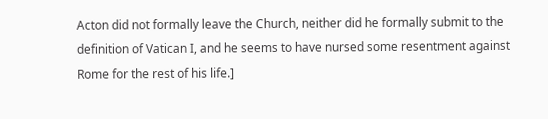Acton did not formally leave the Church, neither did he formally submit to the definition of Vatican I, and he seems to have nursed some resentment against Rome for the rest of his life.]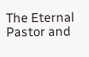The Eternal Pastor and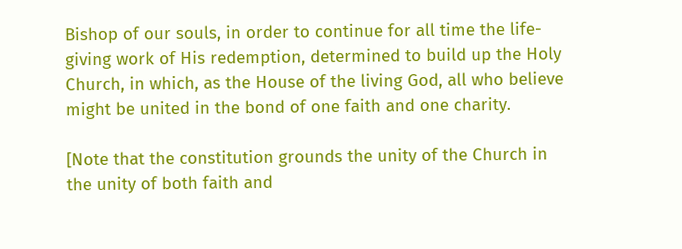Bishop of our souls, in order to continue for all time the life-giving work of His redemption, determined to build up the Holy Church, in which, as the House of the living God, all who believe might be united in the bond of one faith and one charity.

[Note that the constitution grounds the unity of the Church in the unity of both faith and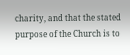charity, and that the stated purpose of the Church is to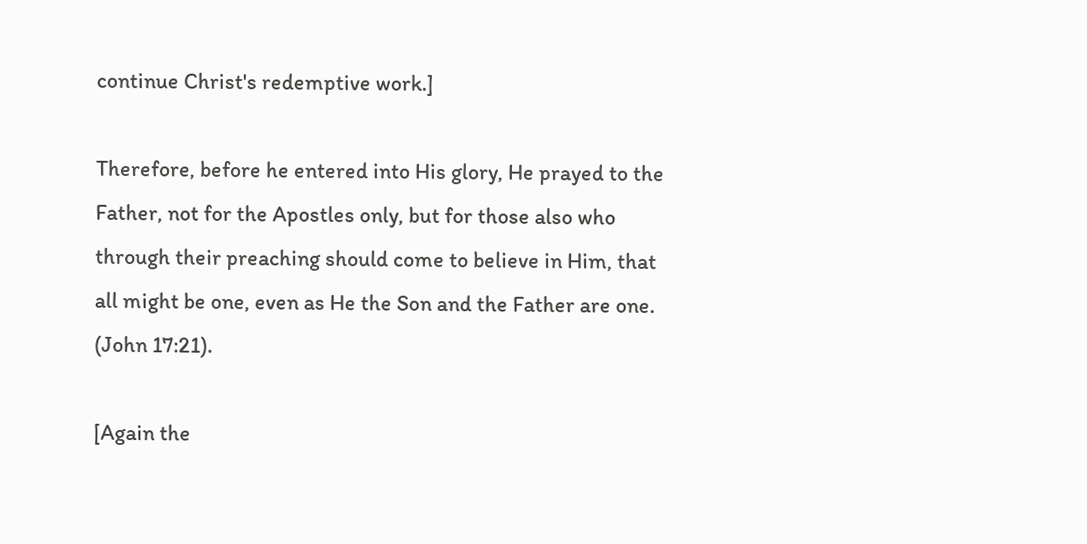continue Christ's redemptive work.]

Therefore, before he entered into His glory, He prayed to the Father, not for the Apostles only, but for those also who through their preaching should come to believe in Him, that all might be one, even as He the Son and the Father are one. (John 17:21).

[Again the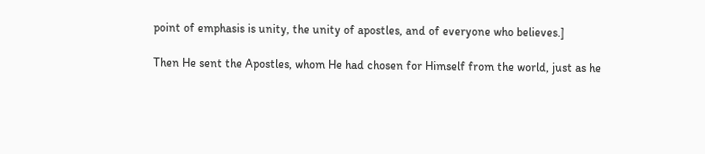point of emphasis is unity, the unity of apostles, and of everyone who believes.]

Then He sent the Apostles, whom He had chosen for Himself from the world, just as he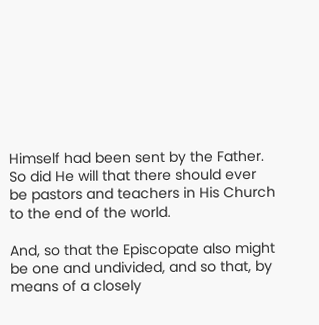Himself had been sent by the Father. So did He will that there should ever be pastors and teachers in His Church to the end of the world.

And, so that the Episcopate also might be one and undivided, and so that, by means of a closely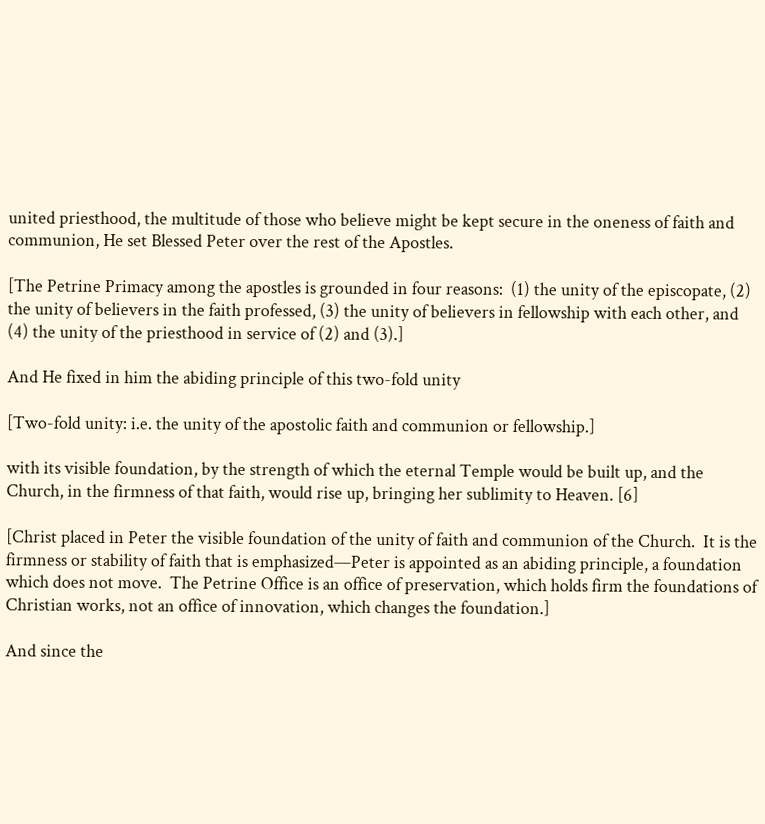united priesthood, the multitude of those who believe might be kept secure in the oneness of faith and communion, He set Blessed Peter over the rest of the Apostles.

[The Petrine Primacy among the apostles is grounded in four reasons:  (1) the unity of the episcopate, (2) the unity of believers in the faith professed, (3) the unity of believers in fellowship with each other, and (4) the unity of the priesthood in service of (2) and (3).]

And He fixed in him the abiding principle of this two-fold unity

[Two-fold unity: i.e. the unity of the apostolic faith and communion or fellowship.]

with its visible foundation, by the strength of which the eternal Temple would be built up, and the Church, in the firmness of that faith, would rise up, bringing her sublimity to Heaven. [6]

[Christ placed in Peter the visible foundation of the unity of faith and communion of the Church.  It is the firmness or stability of faith that is emphasized—Peter is appointed as an abiding principle, a foundation which does not move.  The Petrine Office is an office of preservation, which holds firm the foundations of Christian works, not an office of innovation, which changes the foundation.]

And since the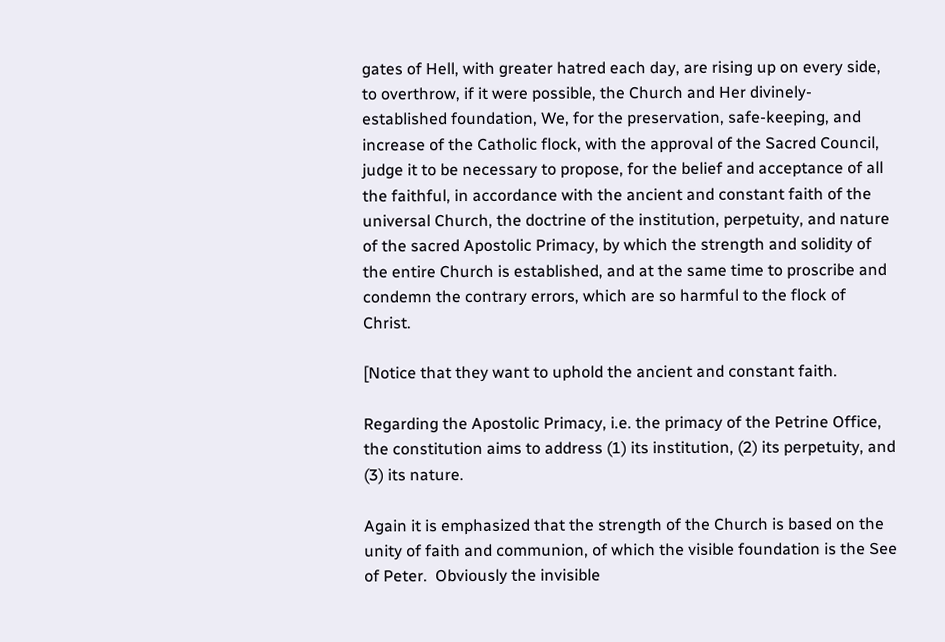gates of Hell, with greater hatred each day, are rising up on every side, to overthrow, if it were possible, the Church and Her divinely-established foundation, We, for the preservation, safe-keeping, and increase of the Catholic flock, with the approval of the Sacred Council, judge it to be necessary to propose, for the belief and acceptance of all the faithful, in accordance with the ancient and constant faith of the universal Church, the doctrine of the institution, perpetuity, and nature of the sacred Apostolic Primacy, by which the strength and solidity of the entire Church is established, and at the same time to proscribe and condemn the contrary errors, which are so harmful to the flock of Christ.

[Notice that they want to uphold the ancient and constant faith.

Regarding the Apostolic Primacy, i.e. the primacy of the Petrine Office, the constitution aims to address (1) its institution, (2) its perpetuity, and (3) its nature.

Again it is emphasized that the strength of the Church is based on the unity of faith and communion, of which the visible foundation is the See of Peter.  Obviously the invisible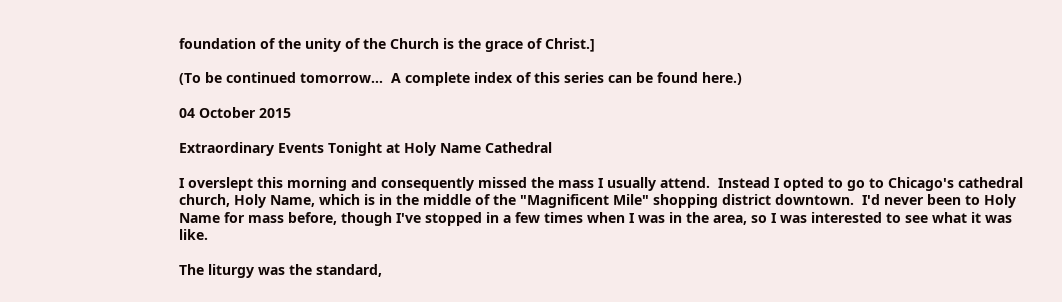foundation of the unity of the Church is the grace of Christ.]

(To be continued tomorrow...  A complete index of this series can be found here.)

04 October 2015

Extraordinary Events Tonight at Holy Name Cathedral

I overslept this morning and consequently missed the mass I usually attend.  Instead I opted to go to Chicago's cathedral church, Holy Name, which is in the middle of the "Magnificent Mile" shopping district downtown.  I'd never been to Holy Name for mass before, though I've stopped in a few times when I was in the area, so I was interested to see what it was like.

The liturgy was the standard,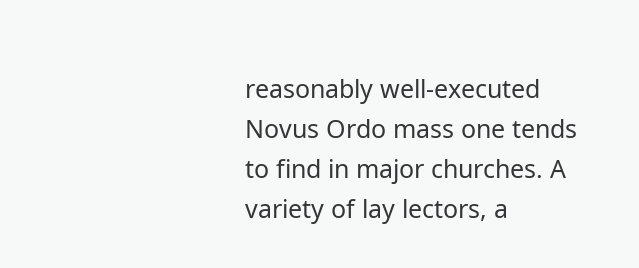reasonably well-executed Novus Ordo mass one tends to find in major churches. A variety of lay lectors, a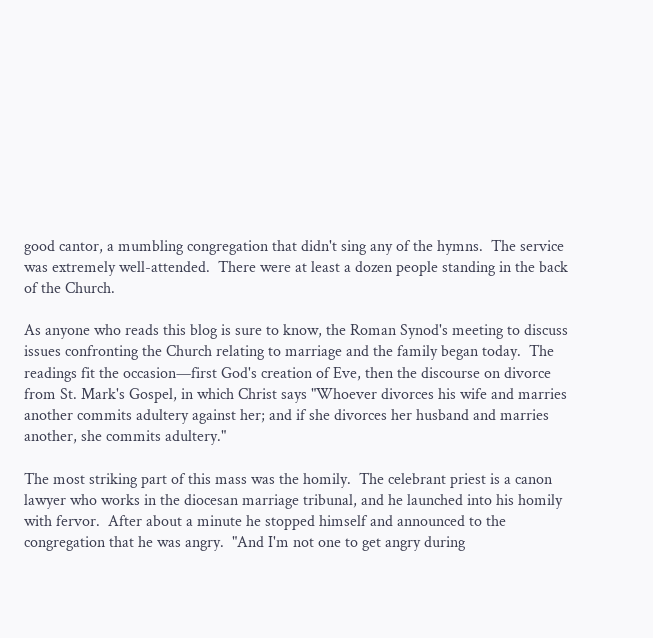good cantor, a mumbling congregation that didn't sing any of the hymns.  The service was extremely well-attended.  There were at least a dozen people standing in the back of the Church.

As anyone who reads this blog is sure to know, the Roman Synod's meeting to discuss issues confronting the Church relating to marriage and the family began today.  The readings fit the occasion—first God's creation of Eve, then the discourse on divorce from St. Mark's Gospel, in which Christ says "Whoever divorces his wife and marries another commits adultery against her; and if she divorces her husband and marries another, she commits adultery."

The most striking part of this mass was the homily.  The celebrant priest is a canon lawyer who works in the diocesan marriage tribunal, and he launched into his homily with fervor.  After about a minute he stopped himself and announced to the congregation that he was angry.  "And I'm not one to get angry during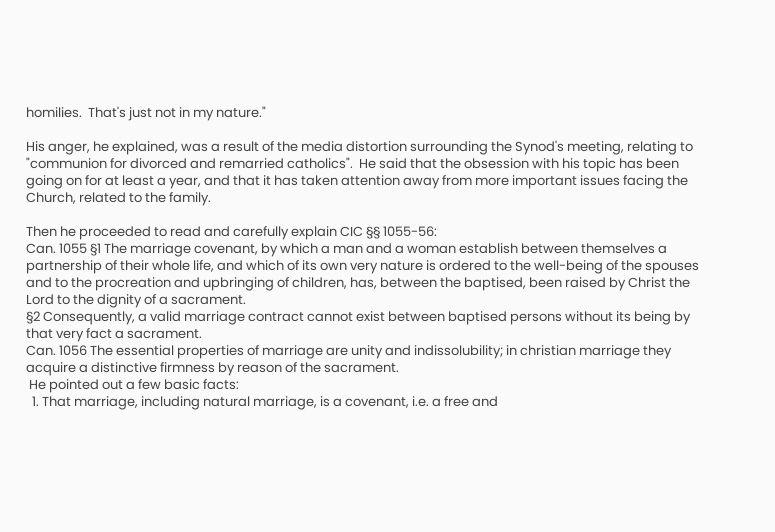homilies.  That's just not in my nature."

His anger, he explained, was a result of the media distortion surrounding the Synod's meeting, relating to "communion for divorced and remarried catholics".  He said that the obsession with his topic has been going on for at least a year, and that it has taken attention away from more important issues facing the Church, related to the family.

Then he proceeded to read and carefully explain CIC §§ 1055-56:
Can. 1055 §1 The marriage covenant, by which a man and a woman establish between themselves a partnership of their whole life, and which of its own very nature is ordered to the well-being of the spouses and to the procreation and upbringing of children, has, between the baptised, been raised by Christ the Lord to the dignity of a sacrament.
§2 Consequently, a valid marriage contract cannot exist between baptised persons without its being by that very fact a sacrament.
Can. 1056 The essential properties of marriage are unity and indissolubility; in christian marriage they acquire a distinctive firmness by reason of the sacrament.
 He pointed out a few basic facts:
  1. That marriage, including natural marriage, is a covenant, i.e. a free and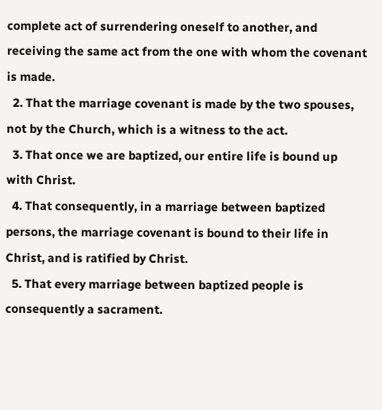complete act of surrendering oneself to another, and receiving the same act from the one with whom the covenant is made.
  2. That the marriage covenant is made by the two spouses, not by the Church, which is a witness to the act.
  3. That once we are baptized, our entire life is bound up with Christ.
  4. That consequently, in a marriage between baptized persons, the marriage covenant is bound to their life in Christ, and is ratified by Christ.
  5. That every marriage between baptized people is consequently a sacrament.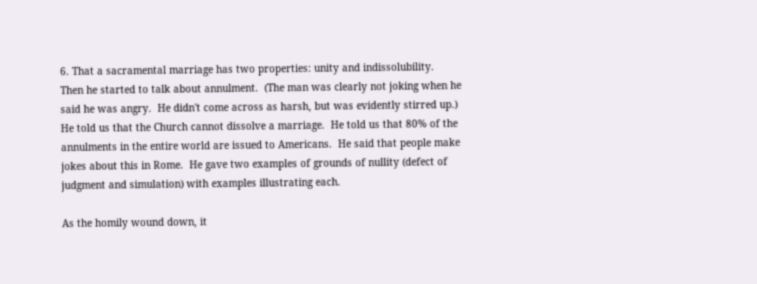6. That a sacramental marriage has two properties: unity and indissolubility.
Then he started to talk about annulment.  (The man was clearly not joking when he said he was angry.  He didn't come across as harsh, but was evidently stirred up.)  He told us that the Church cannot dissolve a marriage.  He told us that 80% of the annulments in the entire world are issued to Americans.  He said that people make jokes about this in Rome.  He gave two examples of grounds of nullity (defect of judgment and simulation) with examples illustrating each.

As the homily wound down, it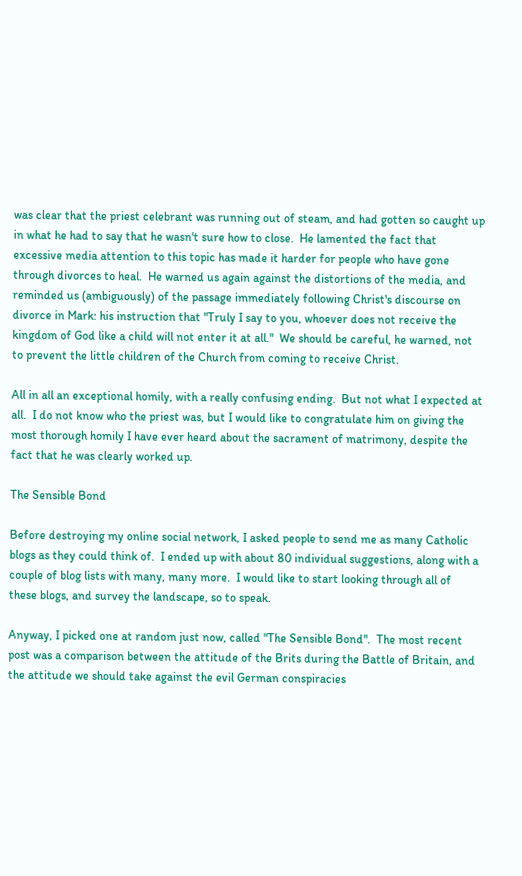was clear that the priest celebrant was running out of steam, and had gotten so caught up in what he had to say that he wasn't sure how to close.  He lamented the fact that excessive media attention to this topic has made it harder for people who have gone through divorces to heal.  He warned us again against the distortions of the media, and reminded us (ambiguously) of the passage immediately following Christ's discourse on divorce in Mark: his instruction that "Truly I say to you, whoever does not receive the kingdom of God like a child will not enter it at all."  We should be careful, he warned, not to prevent the little children of the Church from coming to receive Christ.

All in all an exceptional homily, with a really confusing ending.  But not what I expected at all.  I do not know who the priest was, but I would like to congratulate him on giving the most thorough homily I have ever heard about the sacrament of matrimony, despite the fact that he was clearly worked up.

The Sensible Bond

Before destroying my online social network, I asked people to send me as many Catholic blogs as they could think of.  I ended up with about 80 individual suggestions, along with a couple of blog lists with many, many more.  I would like to start looking through all of these blogs, and survey the landscape, so to speak.

Anyway, I picked one at random just now, called "The Sensible Bond".  The most recent post was a comparison between the attitude of the Brits during the Battle of Britain, and the attitude we should take against the evil German conspiracies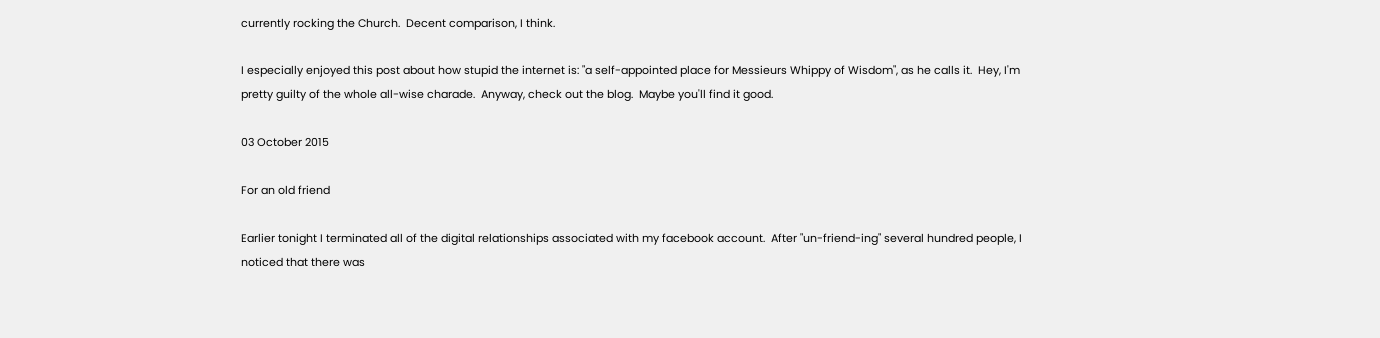currently rocking the Church.  Decent comparison, I think.

I especially enjoyed this post about how stupid the internet is: "a self-appointed place for Messieurs Whippy of Wisdom", as he calls it.  Hey, I'm pretty guilty of the whole all-wise charade.  Anyway, check out the blog.  Maybe you'll find it good.

03 October 2015

For an old friend

Earlier tonight I terminated all of the digital relationships associated with my facebook account.  After "un-friend-ing" several hundred people, I noticed that there was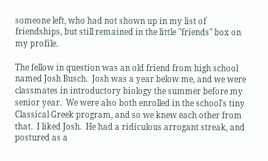someone left, who had not shown up in my list of friendships, but still remained in the little "friends" box on my profile.

The fellow in question was an old friend from high school named Josh Busch.  Josh was a year below me, and we were classmates in introductory biology the summer before my senior year.  We were also both enrolled in the school's tiny Classical Greek program, and so we knew each other from that.  I liked Josh.  He had a ridiculous arrogant streak, and postured as a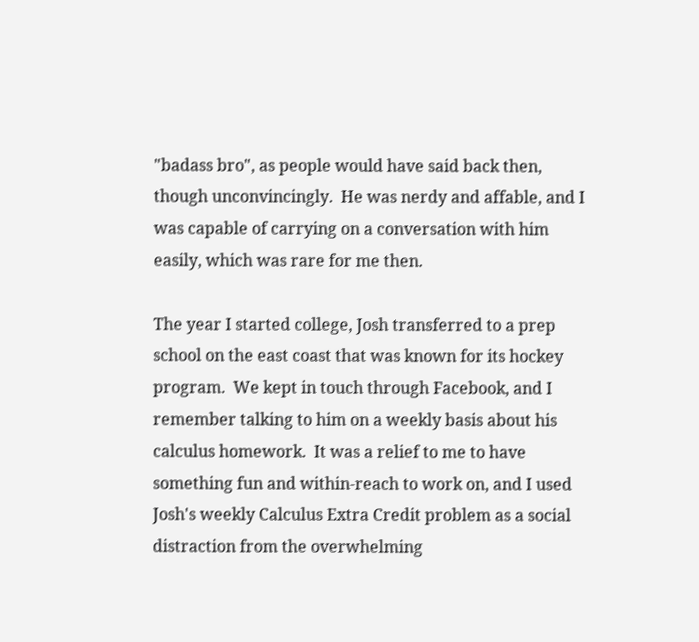"badass bro", as people would have said back then, though unconvincingly.  He was nerdy and affable, and I was capable of carrying on a conversation with him easily, which was rare for me then.

The year I started college, Josh transferred to a prep school on the east coast that was known for its hockey program.  We kept in touch through Facebook, and I remember talking to him on a weekly basis about his calculus homework.  It was a relief to me to have something fun and within-reach to work on, and I used Josh's weekly Calculus Extra Credit problem as a social distraction from the overwhelming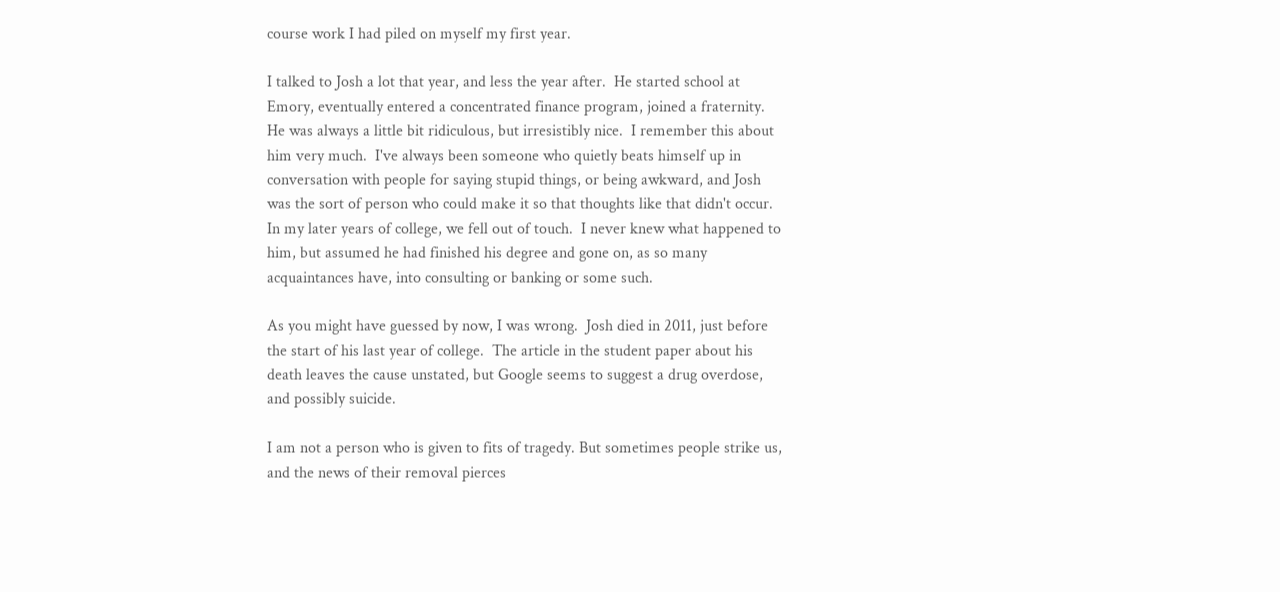course work I had piled on myself my first year.

I talked to Josh a lot that year, and less the year after.  He started school at Emory, eventually entered a concentrated finance program, joined a fraternity.  He was always a little bit ridiculous, but irresistibly nice.  I remember this about him very much.  I've always been someone who quietly beats himself up in conversation with people for saying stupid things, or being awkward, and Josh was the sort of person who could make it so that thoughts like that didn't occur.  In my later years of college, we fell out of touch.  I never knew what happened to him, but assumed he had finished his degree and gone on, as so many acquaintances have, into consulting or banking or some such.

As you might have guessed by now, I was wrong.  Josh died in 2011, just before the start of his last year of college.  The article in the student paper about his death leaves the cause unstated, but Google seems to suggest a drug overdose, and possibly suicide.

I am not a person who is given to fits of tragedy. But sometimes people strike us, and the news of their removal pierces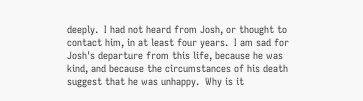deeply.  I had not heard from Josh, or thought to contact him, in at least four years.  I am sad for Josh's departure from this life, because he was kind, and because the circumstances of his death suggest that he was unhappy.  Why is it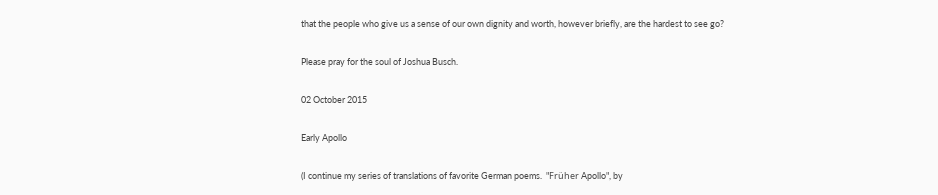that the people who give us a sense of our own dignity and worth, however briefly, are the hardest to see go?

Please pray for the soul of Joshua Busch.

02 October 2015

Early Apollo

(I continue my series of translations of favorite German poems.  "Früher Apollo", by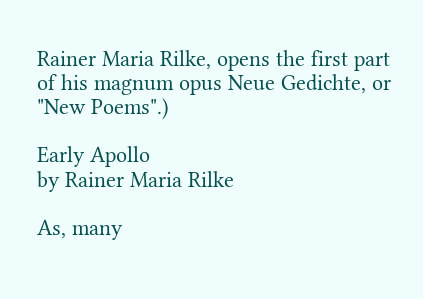Rainer Maria Rilke, opens the first part of his magnum opus Neue Gedichte, or "New Poems".)

Early Apollo
by Rainer Maria Rilke

As, many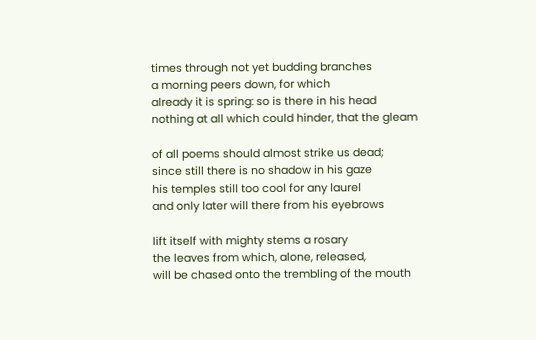times through not yet budding branches
a morning peers down, for which
already it is spring: so is there in his head
nothing at all which could hinder, that the gleam

of all poems should almost strike us dead;
since still there is no shadow in his gaze
his temples still too cool for any laurel
and only later will there from his eyebrows

lift itself with mighty stems a rosary
the leaves from which, alone, released,
will be chased onto the trembling of the mouth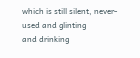which is still silent, never-used and glinting
and drinking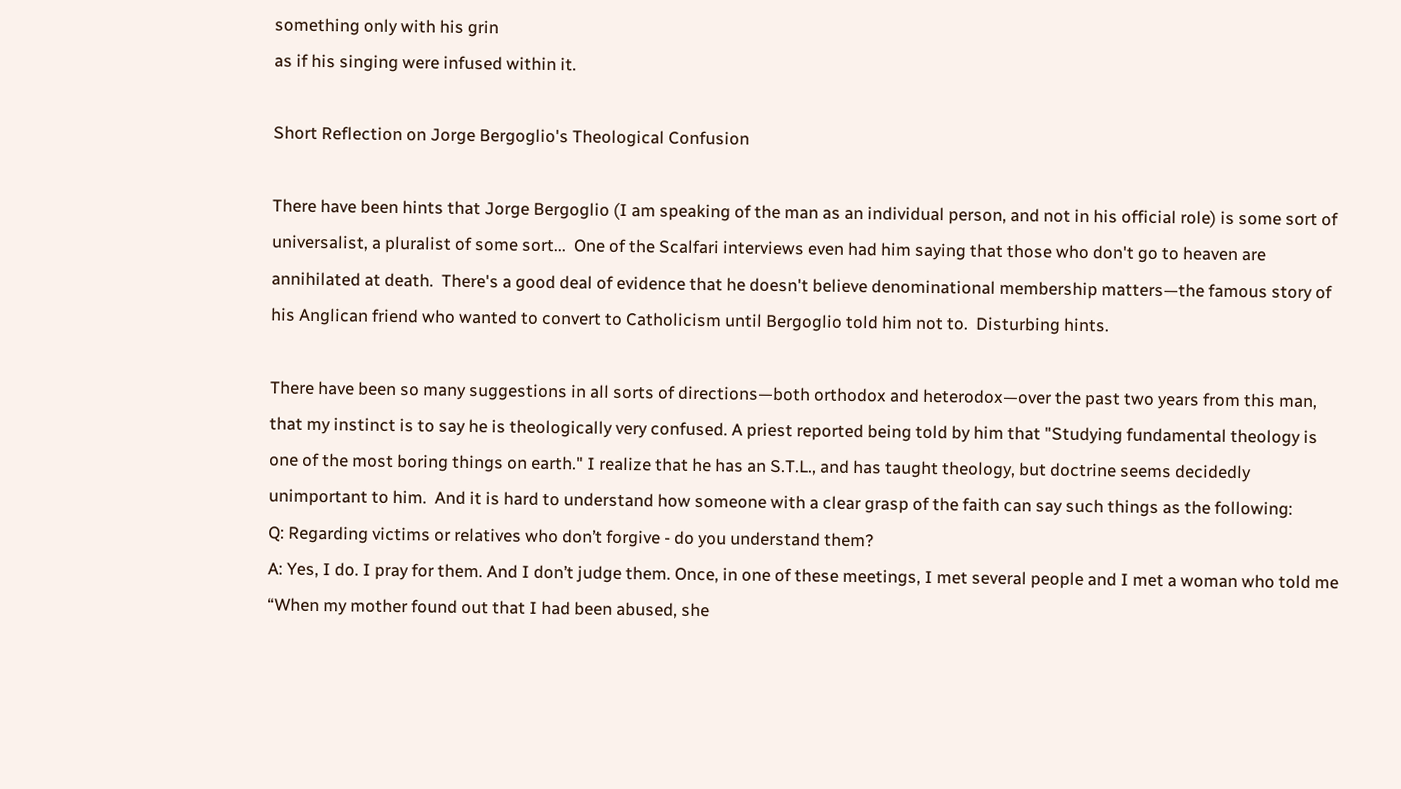something only with his grin
as if his singing were infused within it.

Short Reflection on Jorge Bergoglio's Theological Confusion

There have been hints that Jorge Bergoglio (I am speaking of the man as an individual person, and not in his official role) is some sort of universalist, a pluralist of some sort...  One of the Scalfari interviews even had him saying that those who don't go to heaven are annihilated at death.  There's a good deal of evidence that he doesn't believe denominational membership matters—the famous story of his Anglican friend who wanted to convert to Catholicism until Bergoglio told him not to.  Disturbing hints.

There have been so many suggestions in all sorts of directions—both orthodox and heterodox—over the past two years from this man, that my instinct is to say he is theologically very confused. A priest reported being told by him that "Studying fundamental theology is one of the most boring things on earth." I realize that he has an S.T.L., and has taught theology, but doctrine seems decidedly unimportant to him.  And it is hard to understand how someone with a clear grasp of the faith can say such things as the following:
Q: Regarding victims or relatives who don’t forgive - do you understand them?
A: Yes, I do. I pray for them. And I don’t judge them. Once, in one of these meetings, I met several people and I met a woman who told me “When my mother found out that I had been abused, she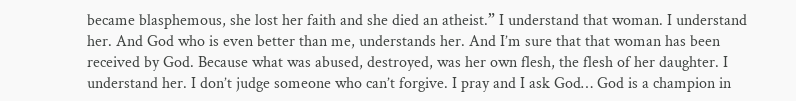became blasphemous, she lost her faith and she died an atheist.” I understand that woman. I understand her. And God who is even better than me, understands her. And I’m sure that that woman has been received by God. Because what was abused, destroyed, was her own flesh, the flesh of her daughter. I understand her. I don’t judge someone who can’t forgive. I pray and I ask God… God is a champion in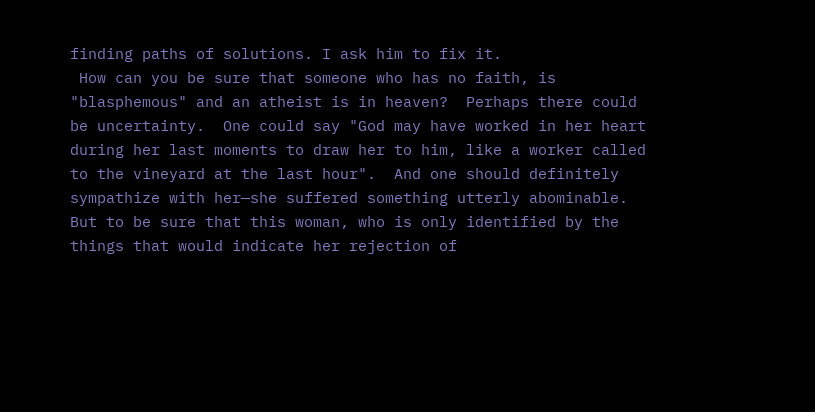finding paths of solutions. I ask him to fix it.
 How can you be sure that someone who has no faith, is "blasphemous" and an atheist is in heaven?  Perhaps there could be uncertainty.  One could say "God may have worked in her heart during her last moments to draw her to him, like a worker called to the vineyard at the last hour".  And one should definitely sympathize with her—she suffered something utterly abominable.  But to be sure that this woman, who is only identified by the things that would indicate her rejection of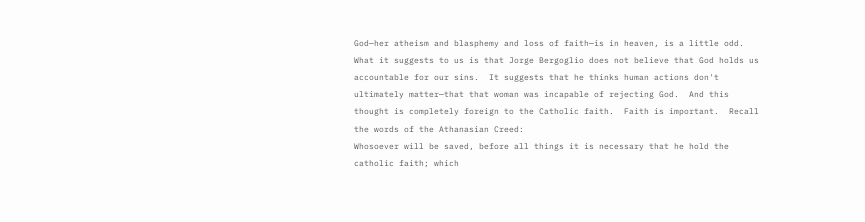God—her atheism and blasphemy and loss of faith—is in heaven, is a little odd.  What it suggests to us is that Jorge Bergoglio does not believe that God holds us accountable for our sins.  It suggests that he thinks human actions don't ultimately matter—that that woman was incapable of rejecting God.  And this thought is completely foreign to the Catholic faith.  Faith is important.  Recall the words of the Athanasian Creed:
Whosoever will be saved, before all things it is necessary that he hold the catholic faith; which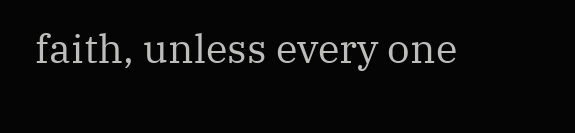faith, unless every one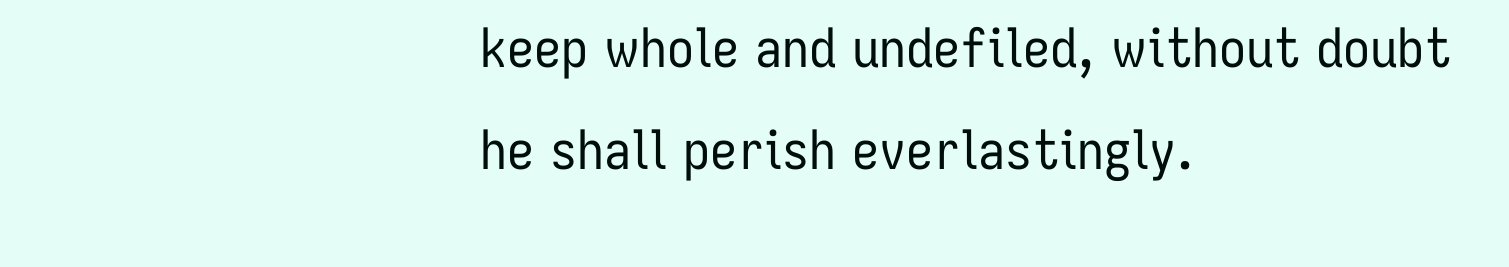keep whole and undefiled, without doubt he shall perish everlastingly.